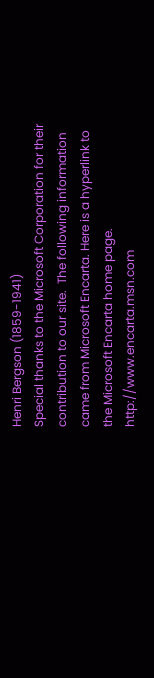Henri Bergson (1859-1941)
Special thanks to the Microsoft Corporation for their contribution to our site.  The following information came from Microsoft Encarta. Here is a hyperlink to the Microsoft Encarta home page.  http://www.encarta.msn.com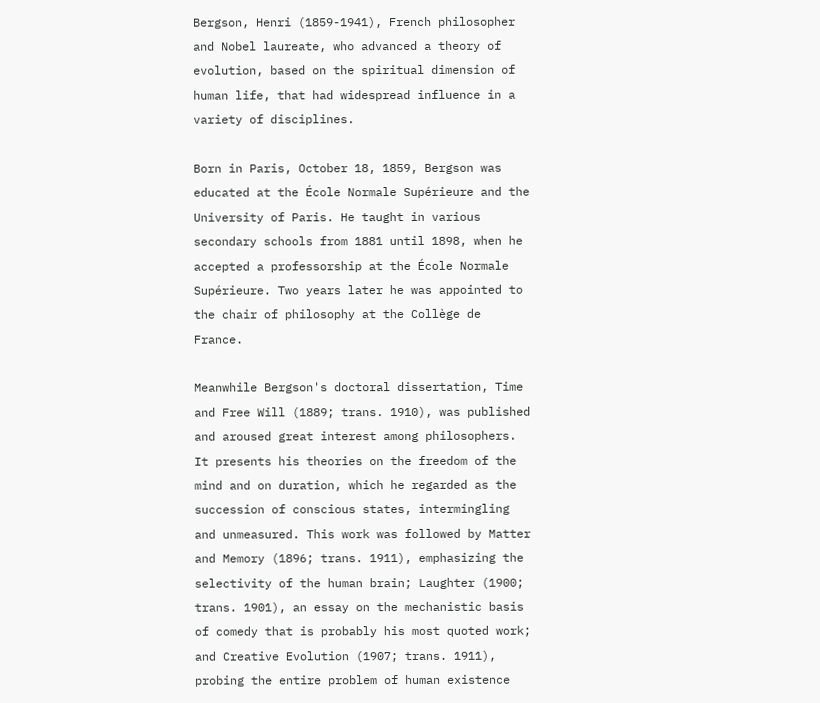Bergson, Henri (1859-1941), French philosopher and Nobel laureate, who advanced a theory of evolution, based on the spiritual dimension of human life, that had widespread influence in a variety of disciplines.

Born in Paris, October 18, 1859, Bergson was educated at the École Normale Supérieure and the University of Paris. He taught in various secondary schools from 1881 until 1898, when he accepted a professorship at the École Normale Supérieure. Two years later he was appointed to the chair of philosophy at the Collège de France.

Meanwhile Bergson's doctoral dissertation, Time and Free Will (1889; trans. 1910), was published and aroused great interest among philosophers. It presents his theories on the freedom of the mind and on duration, which he regarded as the succession of conscious states, intermingling and unmeasured. This work was followed by Matter and Memory (1896; trans. 1911), emphasizing the selectivity of the human brain; Laughter (1900; trans. 1901), an essay on the mechanistic basis of comedy that is probably his most quoted work; and Creative Evolution (1907; trans. 1911), probing the entire problem of human existence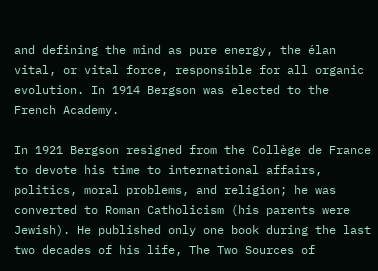and defining the mind as pure energy, the élan vital, or vital force, responsible for all organic evolution. In 1914 Bergson was elected to the French Academy.

In 1921 Bergson resigned from the Collège de France to devote his time to international affairs, politics, moral problems, and religion; he was converted to Roman Catholicism (his parents were Jewish). He published only one book during the last two decades of his life, The Two Sources of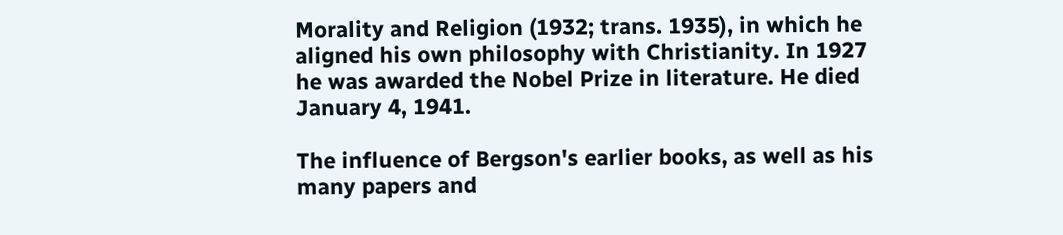Morality and Religion (1932; trans. 1935), in which he aligned his own philosophy with Christianity. In 1927 he was awarded the Nobel Prize in literature. He died January 4, 1941.

The influence of Bergson's earlier books, as well as his many papers and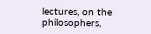lectures, on the philosophers,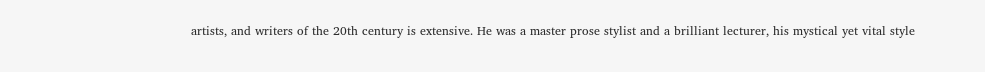artists, and writers of the 20th century is extensive. He was a master prose stylist and a brilliant lecturer, his mystical yet vital style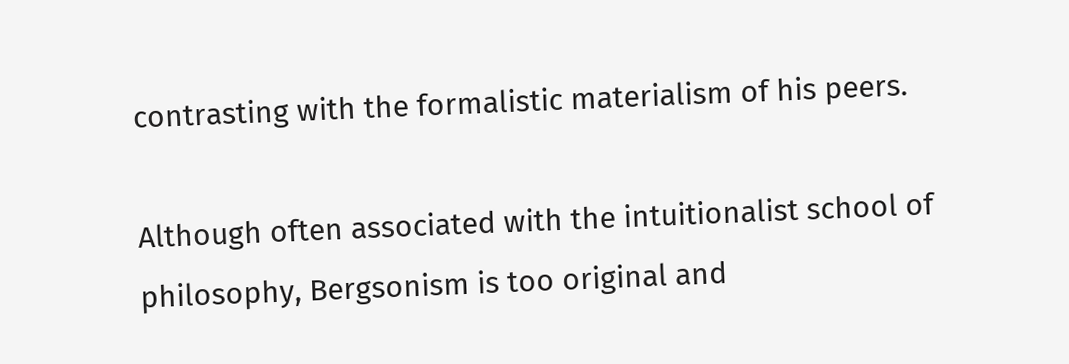contrasting with the formalistic materialism of his peers.

Although often associated with the intuitionalist school of philosophy, Bergsonism is too original and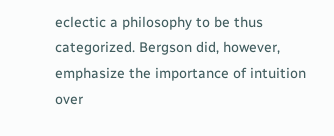eclectic a philosophy to be thus categorized. Bergson did, however, emphasize the importance of intuition over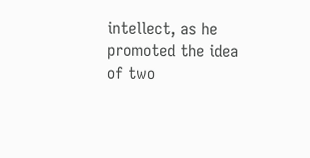intellect, as he promoted the idea of two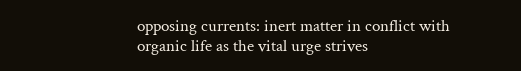opposing currents: inert matter in conflict with organic life as the vital urge strives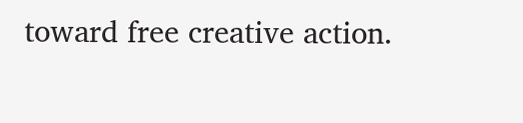toward free creative action.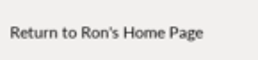Return to Ron's Home Page